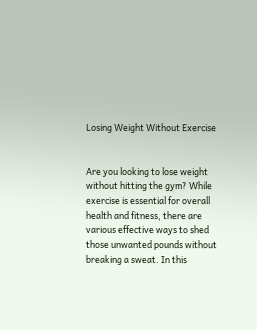Losing Weight Without Exercise


Are you looking to lose weight without hitting the gym? While exercise is essential for overall health and fitness, there are various effective ways to shed those unwanted pounds without breaking a sweat. In this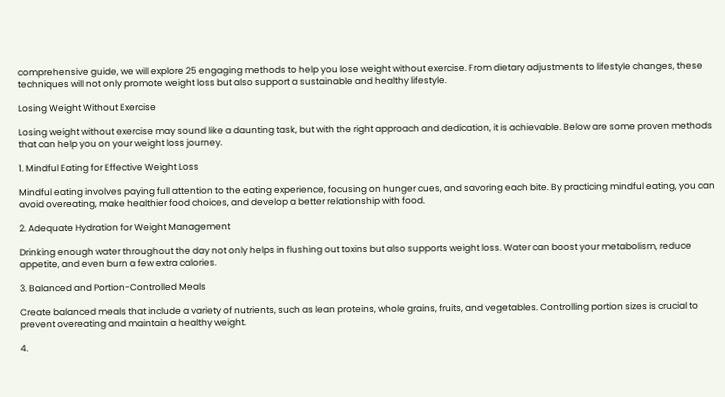comprehensive guide, we will explore 25 engaging methods to help you lose weight without exercise. From dietary adjustments to lifestyle changes, these techniques will not only promote weight loss but also support a sustainable and healthy lifestyle.

Losing Weight Without Exercise

Losing weight without exercise may sound like a daunting task, but with the right approach and dedication, it is achievable. Below are some proven methods that can help you on your weight loss journey.

1. Mindful Eating for Effective Weight Loss

Mindful eating involves paying full attention to the eating experience, focusing on hunger cues, and savoring each bite. By practicing mindful eating, you can avoid overeating, make healthier food choices, and develop a better relationship with food.

2. Adequate Hydration for Weight Management

Drinking enough water throughout the day not only helps in flushing out toxins but also supports weight loss. Water can boost your metabolism, reduce appetite, and even burn a few extra calories.

3. Balanced and Portion-Controlled Meals

Create balanced meals that include a variety of nutrients, such as lean proteins, whole grains, fruits, and vegetables. Controlling portion sizes is crucial to prevent overeating and maintain a healthy weight.

4.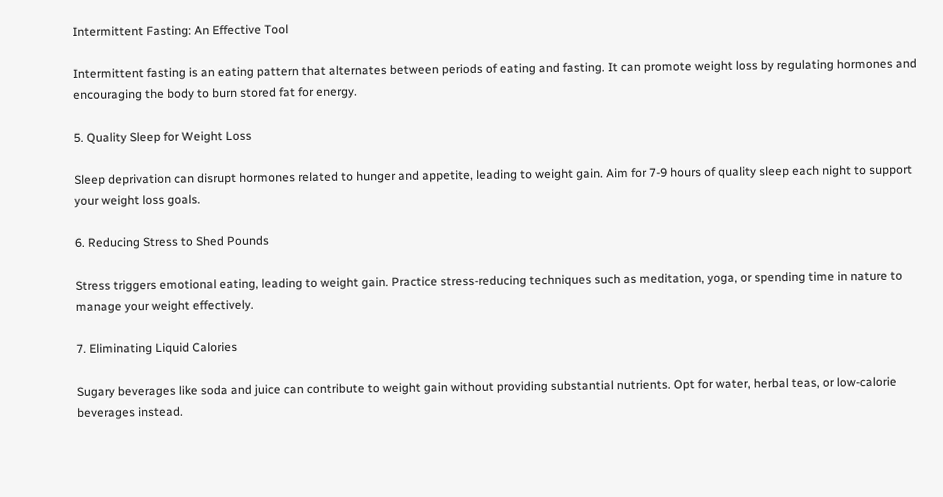Intermittent Fasting: An Effective Tool

Intermittent fasting is an eating pattern that alternates between periods of eating and fasting. It can promote weight loss by regulating hormones and encouraging the body to burn stored fat for energy.

5. Quality Sleep for Weight Loss

Sleep deprivation can disrupt hormones related to hunger and appetite, leading to weight gain. Aim for 7-9 hours of quality sleep each night to support your weight loss goals.

6. Reducing Stress to Shed Pounds

Stress triggers emotional eating, leading to weight gain. Practice stress-reducing techniques such as meditation, yoga, or spending time in nature to manage your weight effectively.

7. Eliminating Liquid Calories

Sugary beverages like soda and juice can contribute to weight gain without providing substantial nutrients. Opt for water, herbal teas, or low-calorie beverages instead.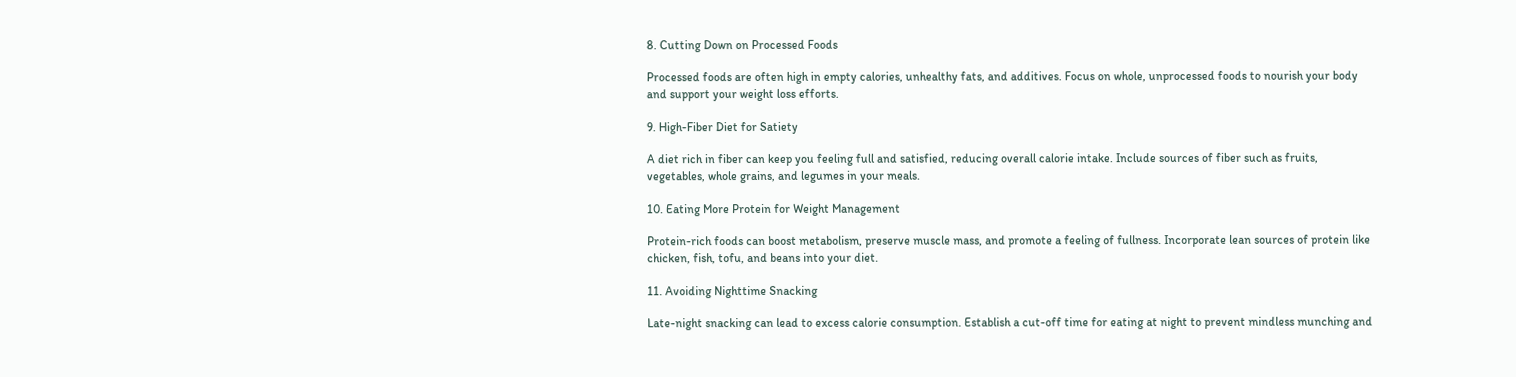8. Cutting Down on Processed Foods

Processed foods are often high in empty calories, unhealthy fats, and additives. Focus on whole, unprocessed foods to nourish your body and support your weight loss efforts.

9. High-Fiber Diet for Satiety

A diet rich in fiber can keep you feeling full and satisfied, reducing overall calorie intake. Include sources of fiber such as fruits, vegetables, whole grains, and legumes in your meals.

10. Eating More Protein for Weight Management

Protein-rich foods can boost metabolism, preserve muscle mass, and promote a feeling of fullness. Incorporate lean sources of protein like chicken, fish, tofu, and beans into your diet.

11. Avoiding Nighttime Snacking

Late-night snacking can lead to excess calorie consumption. Establish a cut-off time for eating at night to prevent mindless munching and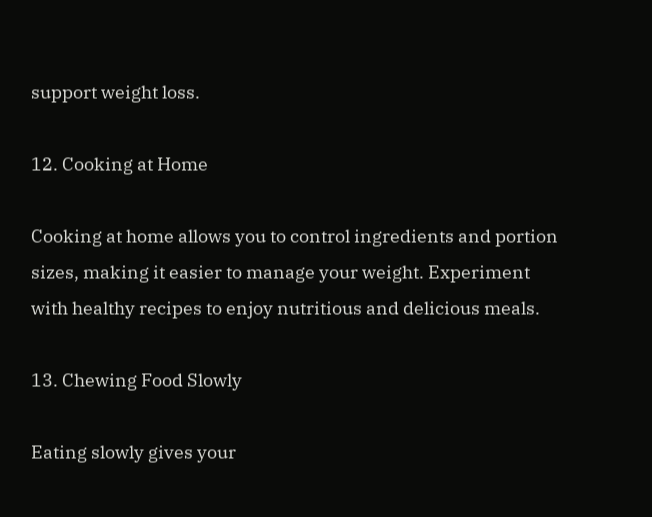support weight loss.

12. Cooking at Home

Cooking at home allows you to control ingredients and portion sizes, making it easier to manage your weight. Experiment with healthy recipes to enjoy nutritious and delicious meals.

13. Chewing Food Slowly

Eating slowly gives your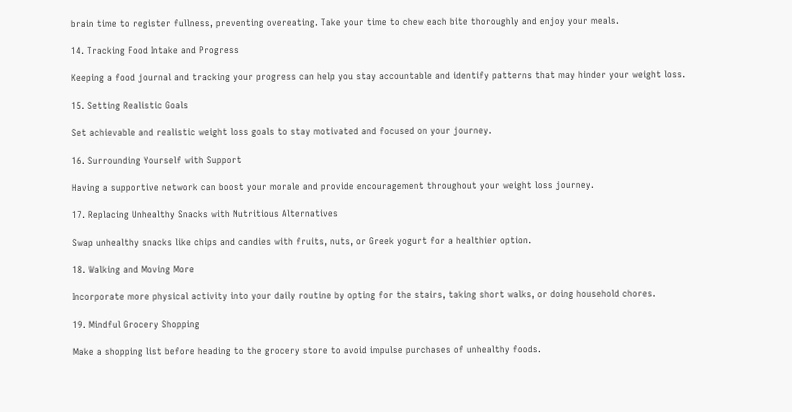brain time to register fullness, preventing overeating. Take your time to chew each bite thoroughly and enjoy your meals.

14. Tracking Food Intake and Progress

Keeping a food journal and tracking your progress can help you stay accountable and identify patterns that may hinder your weight loss.

15. Setting Realistic Goals

Set achievable and realistic weight loss goals to stay motivated and focused on your journey.

16. Surrounding Yourself with Support

Having a supportive network can boost your morale and provide encouragement throughout your weight loss journey.

17. Replacing Unhealthy Snacks with Nutritious Alternatives

Swap unhealthy snacks like chips and candies with fruits, nuts, or Greek yogurt for a healthier option.

18. Walking and Moving More

Incorporate more physical activity into your daily routine by opting for the stairs, taking short walks, or doing household chores.

19. Mindful Grocery Shopping

Make a shopping list before heading to the grocery store to avoid impulse purchases of unhealthy foods.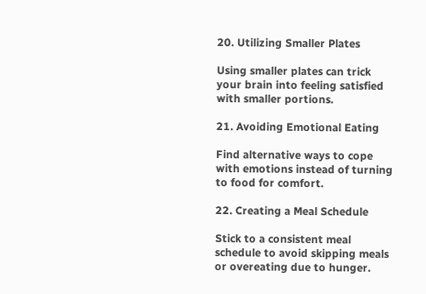20. Utilizing Smaller Plates

Using smaller plates can trick your brain into feeling satisfied with smaller portions.

21. Avoiding Emotional Eating

Find alternative ways to cope with emotions instead of turning to food for comfort.

22. Creating a Meal Schedule

Stick to a consistent meal schedule to avoid skipping meals or overeating due to hunger.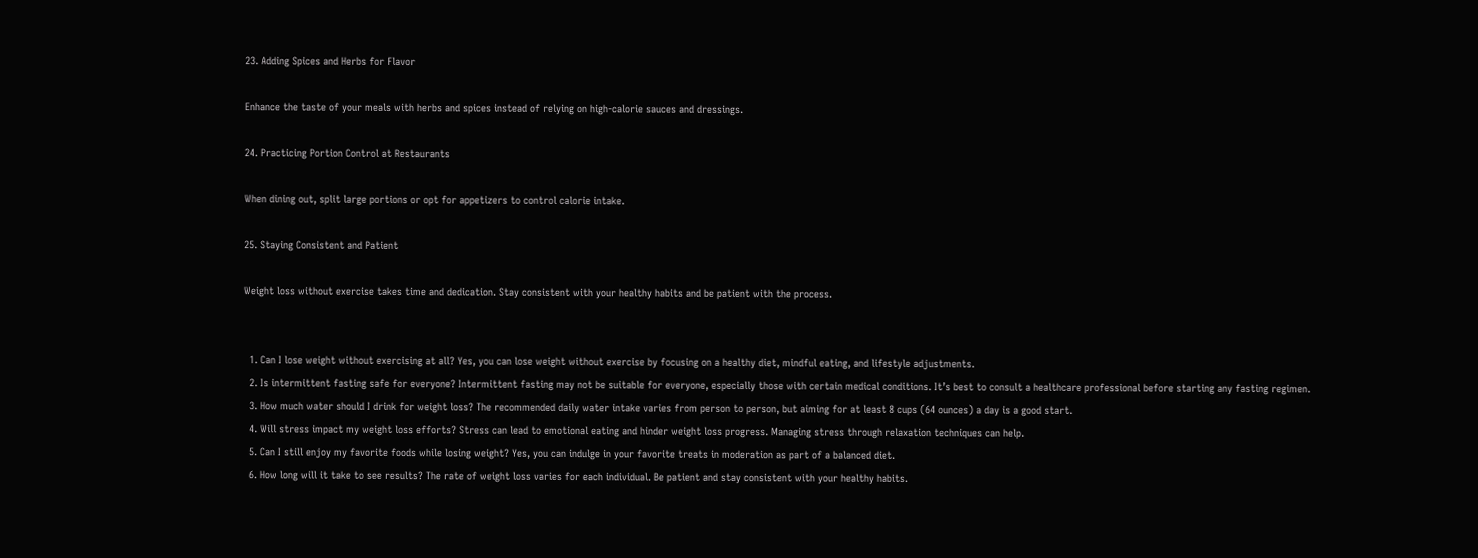23. Adding Spices and Herbs for Flavor

Enhance the taste of your meals with herbs and spices instead of relying on high-calorie sauces and dressings.

24. Practicing Portion Control at Restaurants

When dining out, split large portions or opt for appetizers to control calorie intake.

25. Staying Consistent and Patient

Weight loss without exercise takes time and dedication. Stay consistent with your healthy habits and be patient with the process.


  1. Can I lose weight without exercising at all? Yes, you can lose weight without exercise by focusing on a healthy diet, mindful eating, and lifestyle adjustments.
  2. Is intermittent fasting safe for everyone? Intermittent fasting may not be suitable for everyone, especially those with certain medical conditions. It’s best to consult a healthcare professional before starting any fasting regimen.
  3. How much water should I drink for weight loss? The recommended daily water intake varies from person to person, but aiming for at least 8 cups (64 ounces) a day is a good start.
  4. Will stress impact my weight loss efforts? Stress can lead to emotional eating and hinder weight loss progress. Managing stress through relaxation techniques can help.
  5. Can I still enjoy my favorite foods while losing weight? Yes, you can indulge in your favorite treats in moderation as part of a balanced diet.
  6. How long will it take to see results? The rate of weight loss varies for each individual. Be patient and stay consistent with your healthy habits.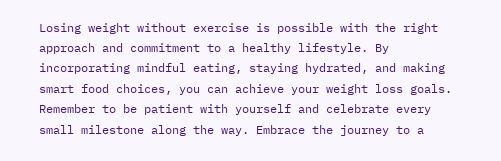Losing weight without exercise is possible with the right approach and commitment to a healthy lifestyle. By incorporating mindful eating, staying hydrated, and making smart food choices, you can achieve your weight loss goals. Remember to be patient with yourself and celebrate every small milestone along the way. Embrace the journey to a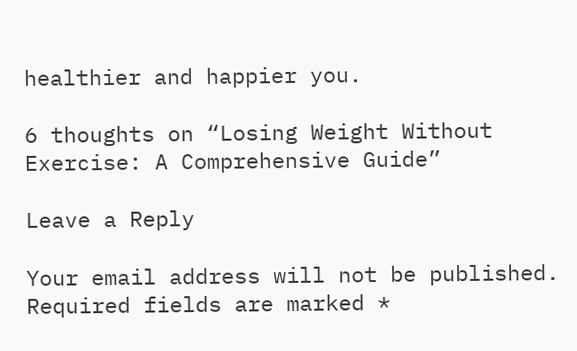healthier and happier you.

6 thoughts on “Losing Weight Without Exercise: A Comprehensive Guide”

Leave a Reply

Your email address will not be published. Required fields are marked *